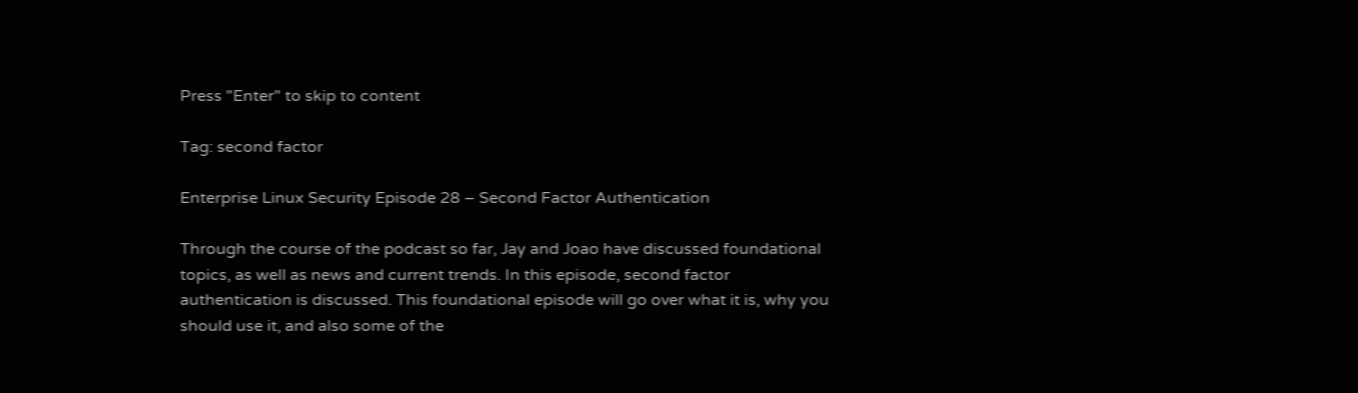Press "Enter" to skip to content

Tag: second factor

Enterprise Linux Security Episode 28 – Second Factor Authentication

Through the course of the podcast so far, Jay and Joao have discussed foundational topics, as well as news and current trends. In this episode, second factor authentication is discussed. This foundational episode will go over what it is, why you should use it, and also some of the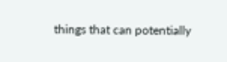things that can potentially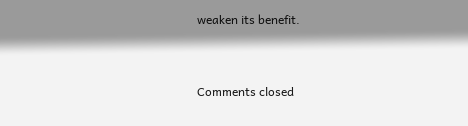weaken its benefit.


Comments closed